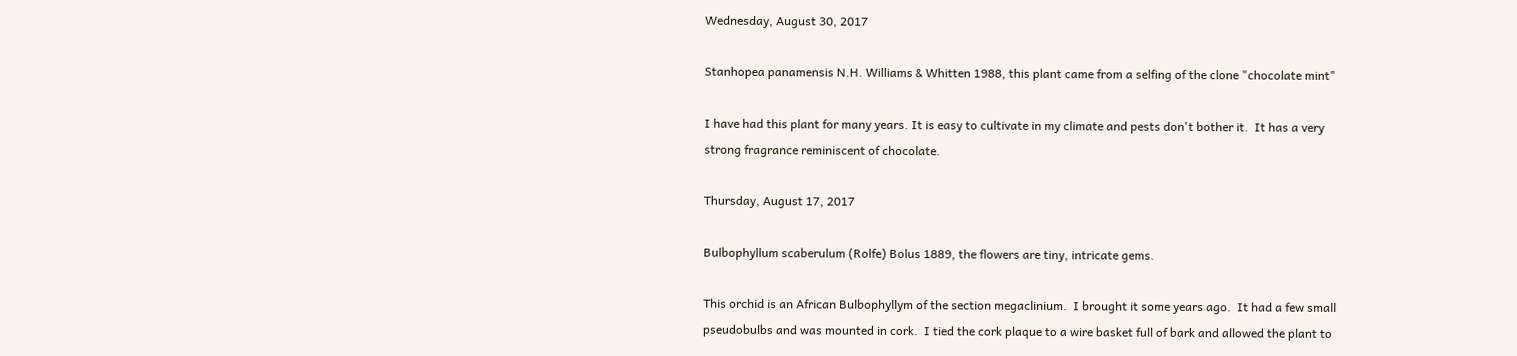Wednesday, August 30, 2017

Stanhopea panamensis N.H. Williams & Whitten 1988, this plant came from a selfing of the clone "chocolate mint"

I have had this plant for many years. It is easy to cultivate in my climate and pests don't bother it.  It has a very strong fragrance reminiscent of chocolate.

Thursday, August 17, 2017

Bulbophyllum scaberulum (Rolfe) Bolus 1889, the flowers are tiny, intricate gems.

This orchid is an African Bulbophyllym of the section megaclinium.  I brought it some years ago.  It had a few small pseudobulbs and was mounted in cork.  I tied the cork plaque to a wire basket full of bark and allowed the plant to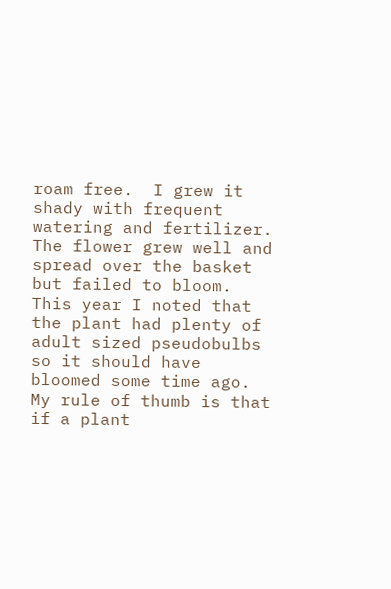roam free.  I grew it shady with frequent watering and fertilizer.  The flower grew well and spread over the basket but failed to bloom.  This year I noted that the plant had plenty of adult sized pseudobulbs so it should have bloomed some time ago.  My rule of thumb is that if a plant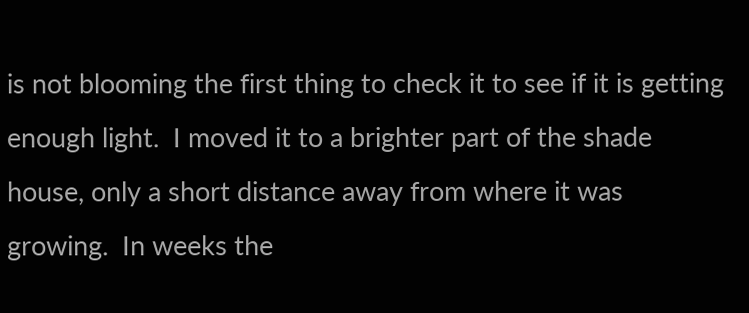is not blooming the first thing to check it to see if it is getting enough light.  I moved it to a brighter part of the shade house, only a short distance away from where it was growing.  In weeks the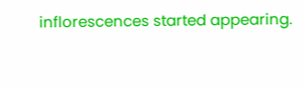inflorescences started appearing.